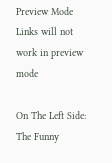Preview Mode Links will not work in preview mode

On The Left Side: The Funny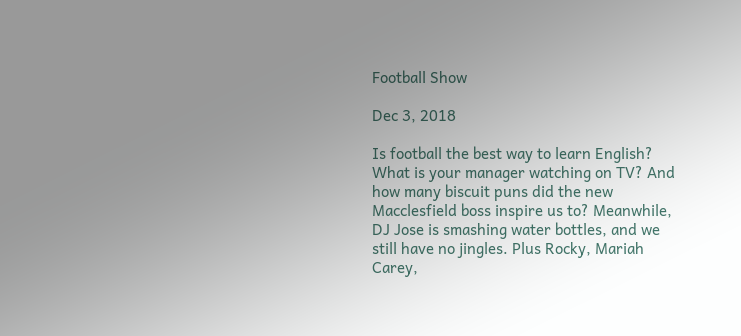Football Show

Dec 3, 2018

Is football the best way to learn English? What is your manager watching on TV? And how many biscuit puns did the new Macclesfield boss inspire us to? Meanwhile, DJ Jose is smashing water bottles, and we still have no jingles. Plus Rocky, Mariah Carey,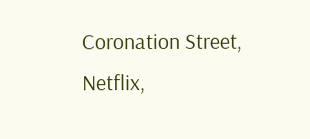Coronation Street, Netflix,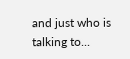and just who is talking to...